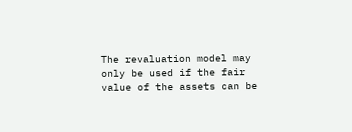The revaluation model may only be used if the fair value of the assets can be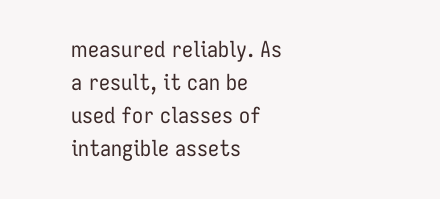measured reliably. As a result, it can be used for classes of intangible assets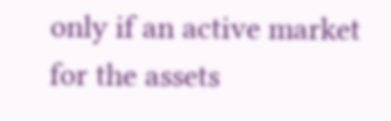only if an active market for the assets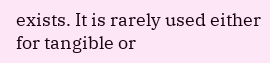exists. It is rarely used either for tangible or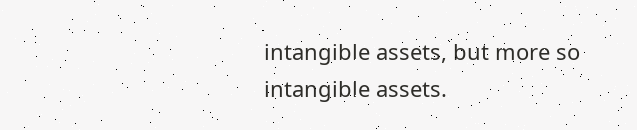intangible assets, but more so intangible assets.